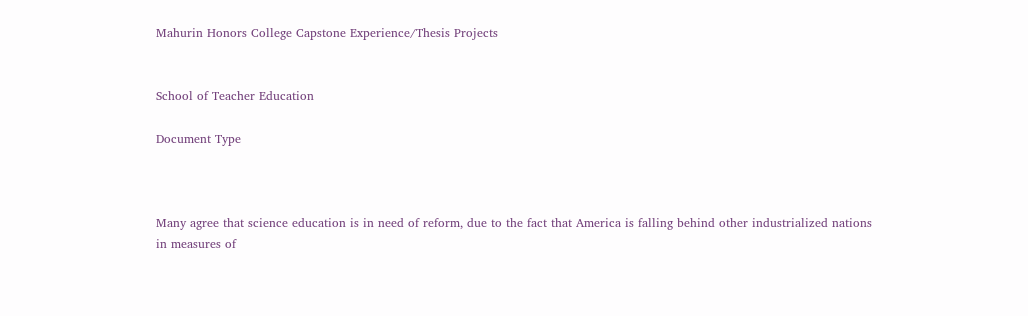Mahurin Honors College Capstone Experience/Thesis Projects


School of Teacher Education

Document Type



Many agree that science education is in need of reform, due to the fact that America is falling behind other industrialized nations in measures of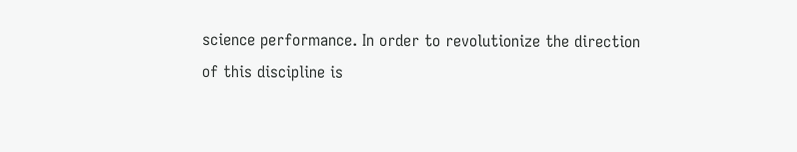science performance. In order to revolutionize the direction of this discipline is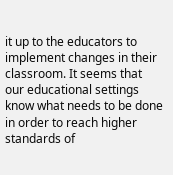it up to the educators to implement changes in their classroom. It seems that our educational settings know what needs to be done in order to reach higher standards of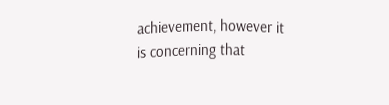achievement, however it is concerning that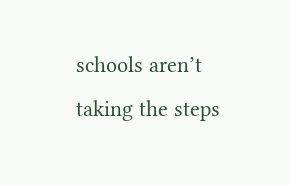schools aren’t taking the steps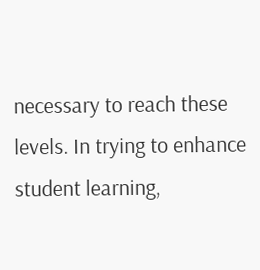necessary to reach these levels. In trying to enhance student learning,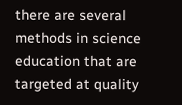there are several methods in science education that are targeted at quality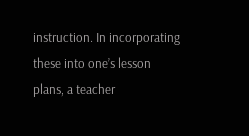instruction. In incorporating these into one’s lesson plans, a teacher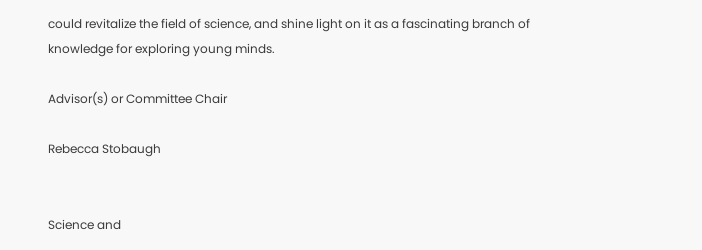could revitalize the field of science, and shine light on it as a fascinating branch of knowledge for exploring young minds.

Advisor(s) or Committee Chair

Rebecca Stobaugh


Science and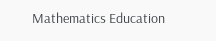Mathematics Education